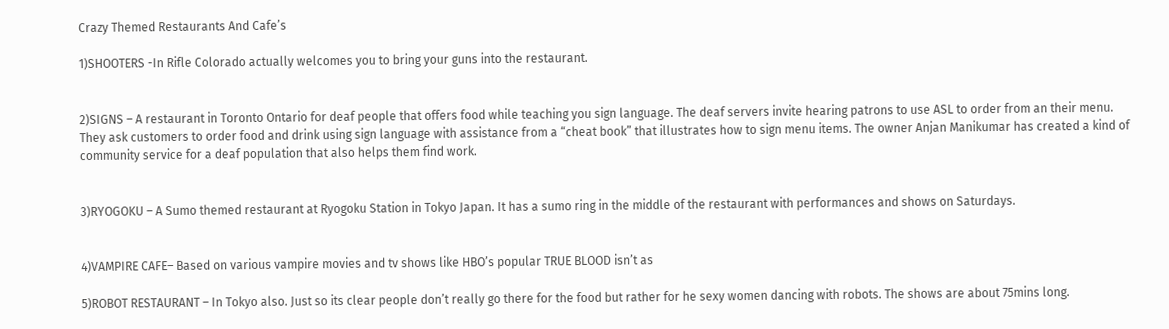Crazy Themed Restaurants And Cafe’s

1)SHOOTERS -In Rifle Colorado actually welcomes you to bring your guns into the restaurant.


2)SIGNS – A restaurant in Toronto Ontario for deaf people that offers food while teaching you sign language. The deaf servers invite hearing patrons to use ASL to order from an their menu. They ask customers to order food and drink using sign language with assistance from a “cheat book” that illustrates how to sign menu items. The owner Anjan Manikumar has created a kind of community service for a deaf population that also helps them find work.


3)RYOGOKU – A Sumo themed restaurant at Ryogoku Station in Tokyo Japan. It has a sumo ring in the middle of the restaurant with performances and shows on Saturdays.


4)VAMPIRE CAFE– Based on various vampire movies and tv shows like HBO’s popular TRUE BLOOD isn’t as

5)ROBOT RESTAURANT – In Tokyo also. Just so its clear people don’t really go there for the food but rather for he sexy women dancing with robots. The shows are about 75mins long.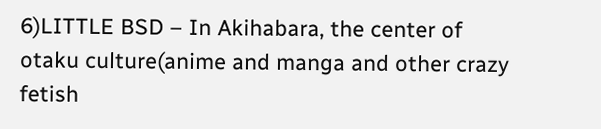6)LITTLE BSD – In Akihabara, the center of otaku culture(anime and manga and other crazy fetish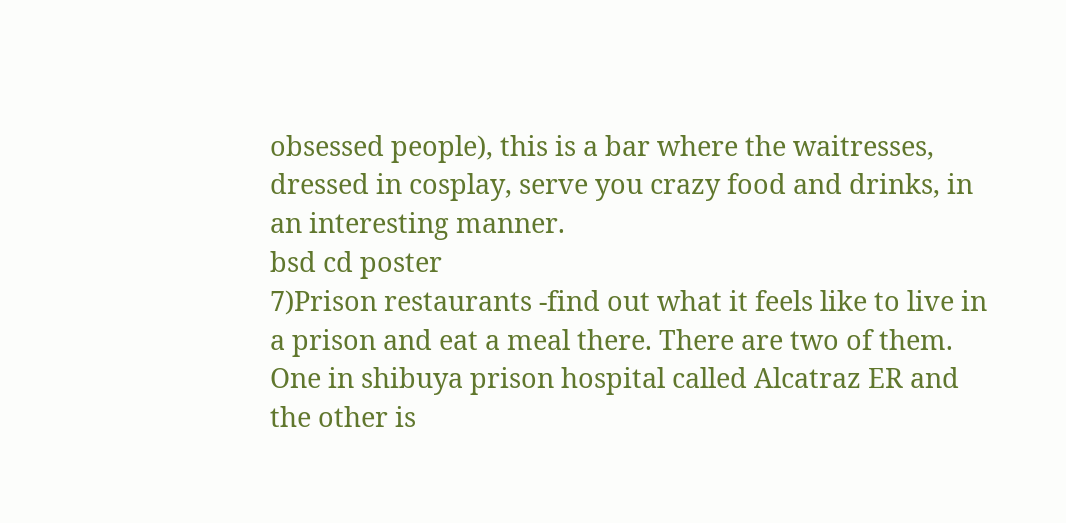obsessed people), this is a bar where the waitresses, dressed in cosplay, serve you crazy food and drinks, in an interesting manner.
bsd cd poster
7)Prison restaurants -find out what it feels like to live in a prison and eat a meal there. There are two of them. One in shibuya prison hospital called Alcatraz ER and the other is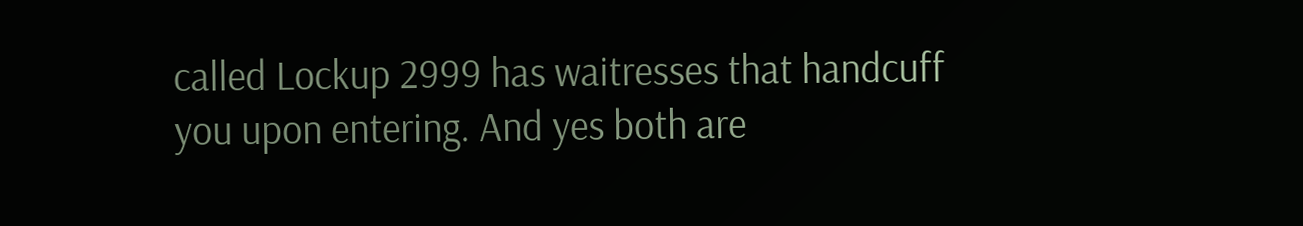called Lockup 2999 has waitresses that handcuff you upon entering. And yes both are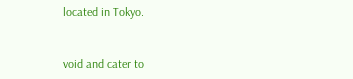located in Tokyo.


void and cater to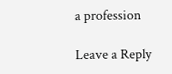a profession

Leave a Reply